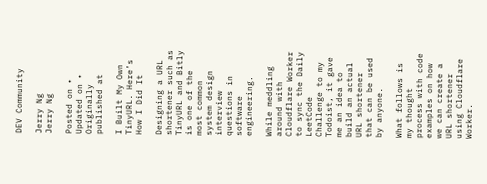DEV Community

Jerry Ng
Jerry Ng

Posted on • Updated on • Originally published at

I Built My Own TinyURL. Here’s How I Did It

Designing a URL shortener such as TinyURL and Bitly is one of the most common system design interview questions in software engineering.

While meddling around with Cloudflare Worker to sync the Daily LeetCode Challenge to my Todoist, it gave me an idea to build an actual URL shortener that can be used by anyone.

What follows is my thought process with code examples on how we can create a URL shortener using Cloudflare Worker.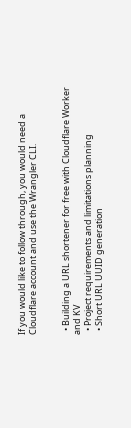If you would like to follow through, you would need a Cloudflare account and use the Wrangler CLI.


  • Building a URL shortener for free with Cloudflare Worker and KV
  • Project requirements and limitations planning
  • Short URL UUID generation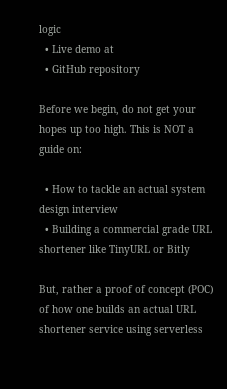logic
  • Live demo at
  • GitHub repository

Before we begin, do not get your hopes up too high. This is NOT a guide on:

  • How to tackle an actual system design interview
  • Building a commercial grade URL shortener like TinyURL or Bitly

But, rather a proof of concept (POC) of how one builds an actual URL shortener service using serverless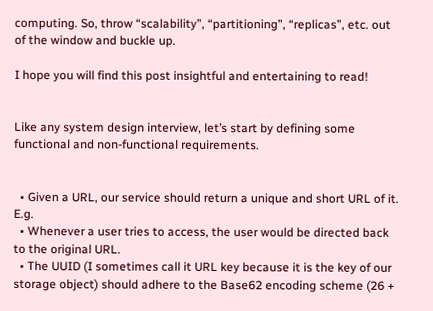computing. So, throw “scalability”, “partitioning”, “replicas”, etc. out of the window and buckle up.

I hope you will find this post insightful and entertaining to read!


Like any system design interview, let’s start by defining some functional and non-functional requirements.


  • Given a URL, our service should return a unique and short URL of it. E.g.
  • Whenever a user tries to access, the user would be directed back to the original URL.
  • The UUID (I sometimes call it URL key because it is the key of our storage object) should adhere to the Base62 encoding scheme (26 +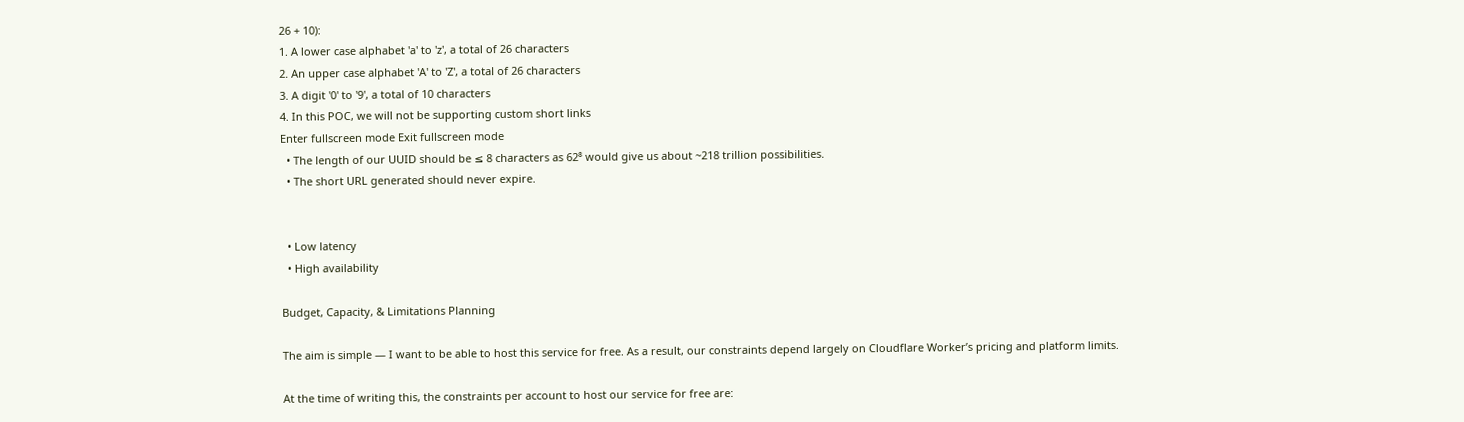26 + 10):
1. A lower case alphabet 'a' to 'z', a total of 26 characters
2. An upper case alphabet 'A' to 'Z', a total of 26 characters
3. A digit '0' to '9', a total of 10 characters
4. In this POC, we will not be supporting custom short links
Enter fullscreen mode Exit fullscreen mode
  • The length of our UUID should be ≤ 8 characters as 62⁸ would give us about ~218 trillion possibilities.
  • The short URL generated should never expire.


  • Low latency
  • High availability

Budget, Capacity, & Limitations Planning

The aim is simple — I want to be able to host this service for free. As a result, our constraints depend largely on Cloudflare Worker’s pricing and platform limits.

At the time of writing this, the constraints per account to host our service for free are: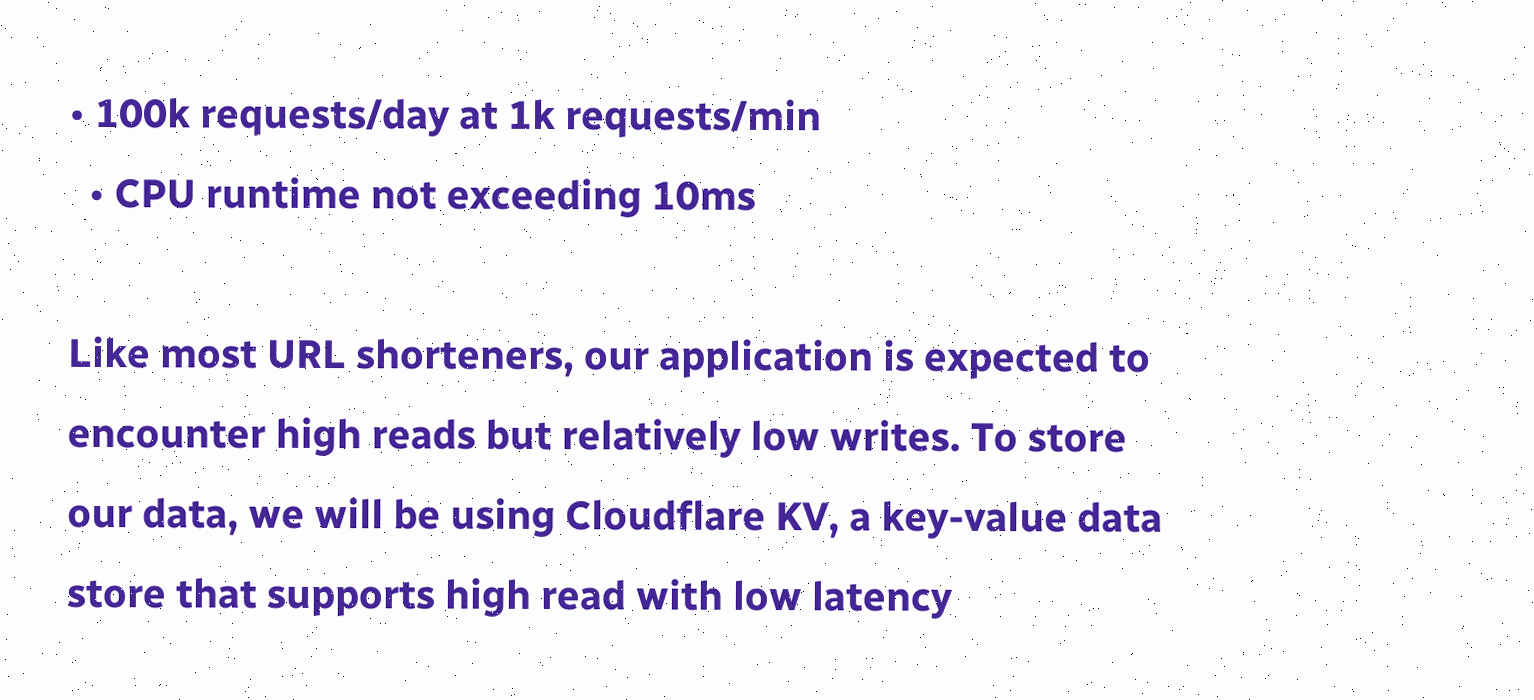• 100k requests/day at 1k requests/min
  • CPU runtime not exceeding 10ms

Like most URL shorteners, our application is expected to encounter high reads but relatively low writes. To store our data, we will be using Cloudflare KV, a key-value data store that supports high read with low latency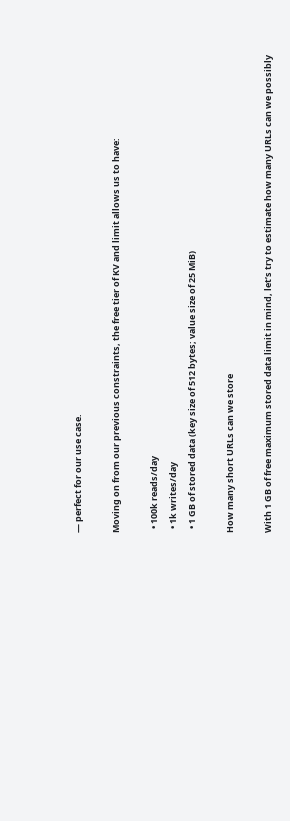— perfect for our use case.

Moving on from our previous constraints, the free tier of KV and limit allows us to have:

  • 100k reads/day
  • 1k writes/day
  • 1 GB of stored data (key size of 512 bytes; value size of 25 MiB)

How many short URLs can we store

With 1 GB of free maximum stored data limit in mind, let’s try to estimate how many URLs can we possibly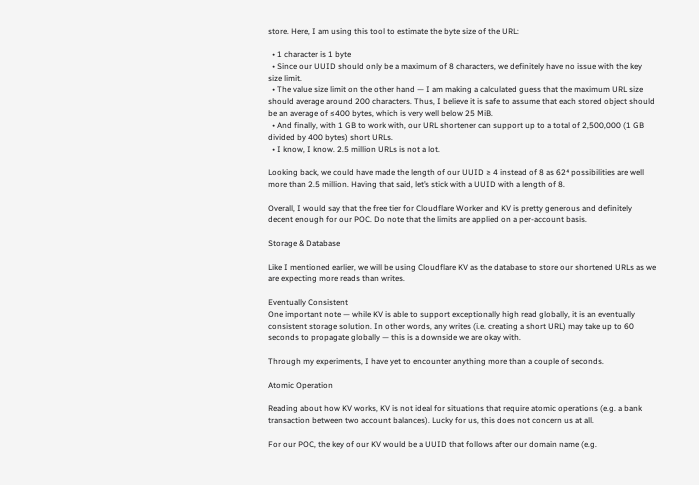store. Here, I am using this tool to estimate the byte size of the URL:

  • 1 character is 1 byte
  • Since our UUID should only be a maximum of 8 characters, we definitely have no issue with the key size limit.
  • The value size limit on the other hand — I am making a calculated guess that the maximum URL size should average around 200 characters. Thus, I believe it is safe to assume that each stored object should be an average of ≤400 bytes, which is very well below 25 MiB.
  • And finally, with 1 GB to work with, our URL shortener can support up to a total of 2,500,000 (1 GB divided by 400 bytes) short URLs.
  • I know, I know. 2.5 million URLs is not a lot.

Looking back, we could have made the length of our UUID ≥ 4 instead of 8 as 62⁴ possibilities are well more than 2.5 million. Having that said, let’s stick with a UUID with a length of 8.

Overall, I would say that the free tier for Cloudflare Worker and KV is pretty generous and definitely decent enough for our POC. Do note that the limits are applied on a per-account basis.

Storage & Database

Like I mentioned earlier, we will be using Cloudflare KV as the database to store our shortened URLs as we are expecting more reads than writes.

Eventually Consistent
One important note — while KV is able to support exceptionally high read globally, it is an eventually consistent storage solution. In other words, any writes (i.e. creating a short URL) may take up to 60 seconds to propagate globally — this is a downside we are okay with.

Through my experiments, I have yet to encounter anything more than a couple of seconds.

Atomic Operation

Reading about how KV works, KV is not ideal for situations that require atomic operations (e.g. a bank transaction between two account balances). Lucky for us, this does not concern us at all.

For our POC, the key of our KV would be a UUID that follows after our domain name (e.g.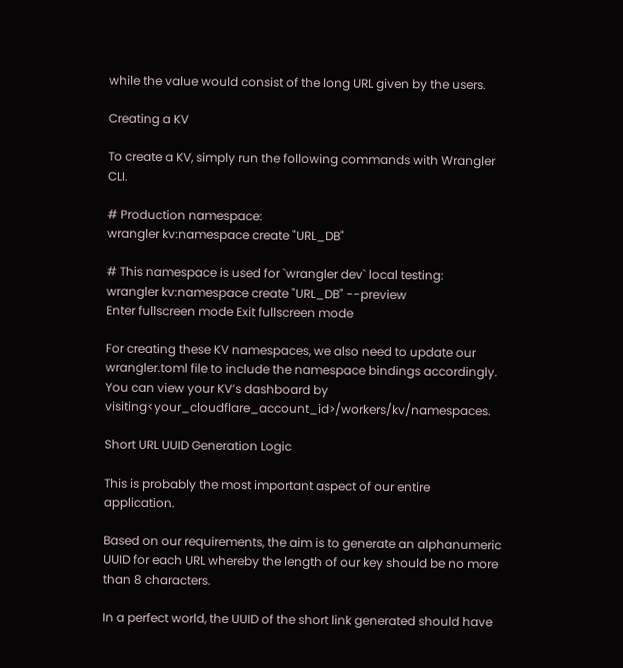while the value would consist of the long URL given by the users.

Creating a KV

To create a KV, simply run the following commands with Wrangler CLI.

# Production namespace:
wrangler kv:namespace create "URL_DB"

# This namespace is used for `wrangler dev` local testing:
wrangler kv:namespace create "URL_DB" --preview
Enter fullscreen mode Exit fullscreen mode

For creating these KV namespaces, we also need to update our wrangler.toml file to include the namespace bindings accordingly. You can view your KV’s dashboard by visiting<your_cloudflare_account_id>/workers/kv/namespaces.

Short URL UUID Generation Logic

This is probably the most important aspect of our entire application.

Based on our requirements, the aim is to generate an alphanumeric UUID for each URL whereby the length of our key should be no more than 8 characters.

In a perfect world, the UUID of the short link generated should have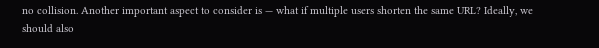no collision. Another important aspect to consider is — what if multiple users shorten the same URL? Ideally, we should also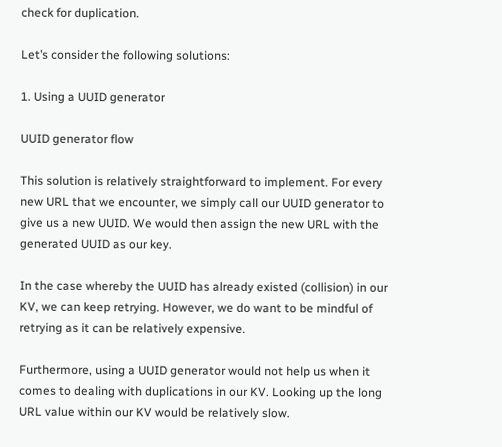check for duplication.

Let’s consider the following solutions:

1. Using a UUID generator

UUID generator flow

This solution is relatively straightforward to implement. For every new URL that we encounter, we simply call our UUID generator to give us a new UUID. We would then assign the new URL with the generated UUID as our key.

In the case whereby the UUID has already existed (collision) in our KV, we can keep retrying. However, we do want to be mindful of retrying as it can be relatively expensive.

Furthermore, using a UUID generator would not help us when it comes to dealing with duplications in our KV. Looking up the long URL value within our KV would be relatively slow.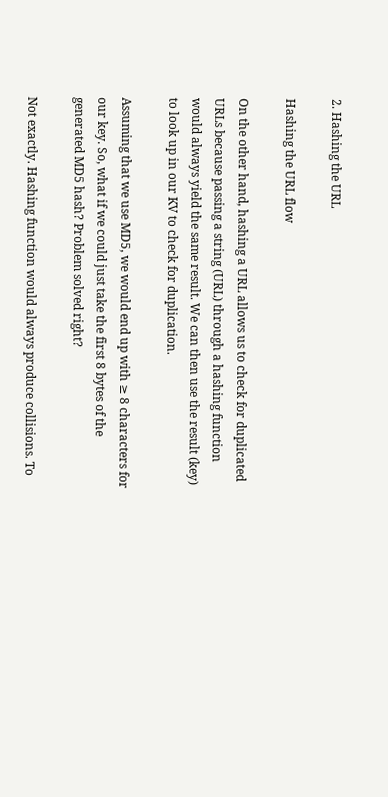2. Hashing the URL

Hashing the URL flow

On the other hand, hashing a URL allows us to check for duplicated URLs because passing a string (URL) through a hashing function would always yield the same result. We can then use the result (key) to look up in our KV to check for duplication.

Assuming that we use MD5, we would end up with ≥ 8 characters for our key. So, what if we could just take the first 8 bytes of the generated MD5 hash? Problem solved right?

Not exactly. Hashing function would always produce collisions. To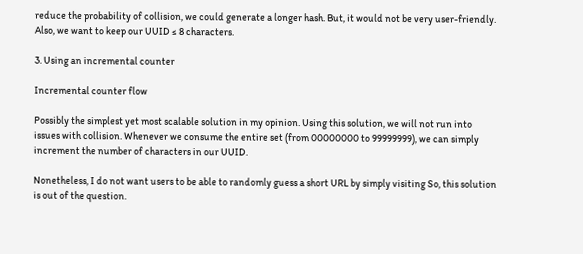reduce the probability of collision, we could generate a longer hash. But, it would not be very user-friendly. Also, we want to keep our UUID ≤ 8 characters.

3. Using an incremental counter

Incremental counter flow

Possibly the simplest yet most scalable solution in my opinion. Using this solution, we will not run into issues with collision. Whenever we consume the entire set (from 00000000 to 99999999), we can simply increment the number of characters in our UUID.

Nonetheless, I do not want users to be able to randomly guess a short URL by simply visiting So, this solution is out of the question.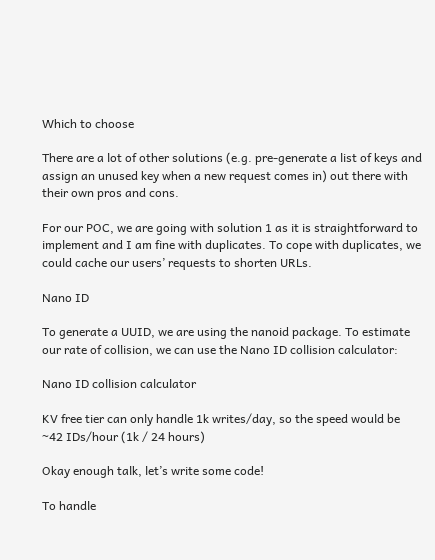Which to choose

There are a lot of other solutions (e.g. pre-generate a list of keys and assign an unused key when a new request comes in) out there with their own pros and cons.

For our POC, we are going with solution 1 as it is straightforward to implement and I am fine with duplicates. To cope with duplicates, we could cache our users’ requests to shorten URLs.

Nano ID

To generate a UUID, we are using the nanoid package. To estimate our rate of collision, we can use the Nano ID collision calculator:

Nano ID collision calculator

KV free tier can only handle 1k writes/day, so the speed would be ~42 IDs/hour (1k / 24 hours)

Okay enough talk, let’s write some code!

To handle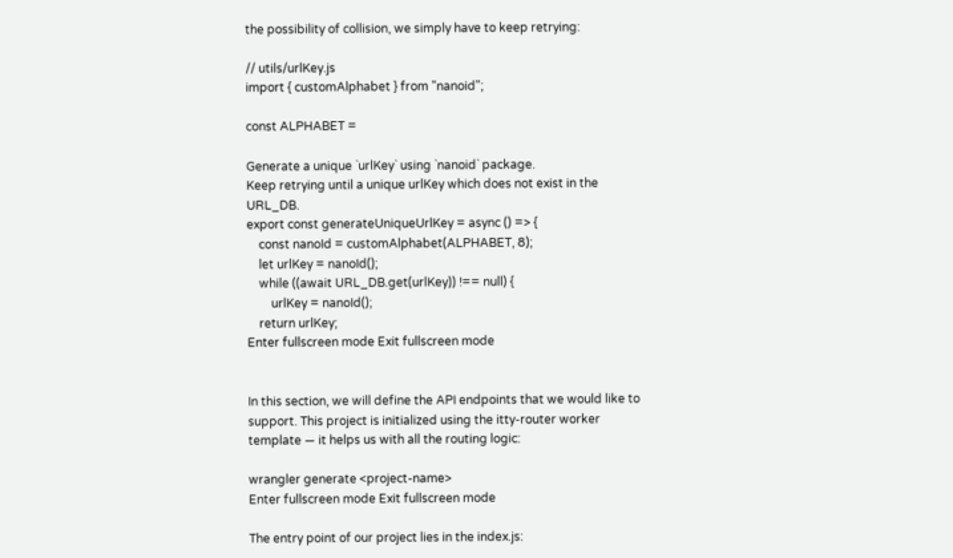the possibility of collision, we simply have to keep retrying:

// utils/urlKey.js
import { customAlphabet } from "nanoid";

const ALPHABET =

Generate a unique `urlKey` using `nanoid` package.
Keep retrying until a unique urlKey which does not exist in the URL_DB.
export const generateUniqueUrlKey = async () => {
    const nanoId = customAlphabet(ALPHABET, 8);
    let urlKey = nanoId();
    while ((await URL_DB.get(urlKey)) !== null) {
        urlKey = nanoId();
    return urlKey;
Enter fullscreen mode Exit fullscreen mode


In this section, we will define the API endpoints that we would like to support. This project is initialized using the itty-router worker template — it helps us with all the routing logic:

wrangler generate <project-name>
Enter fullscreen mode Exit fullscreen mode

The entry point of our project lies in the index.js: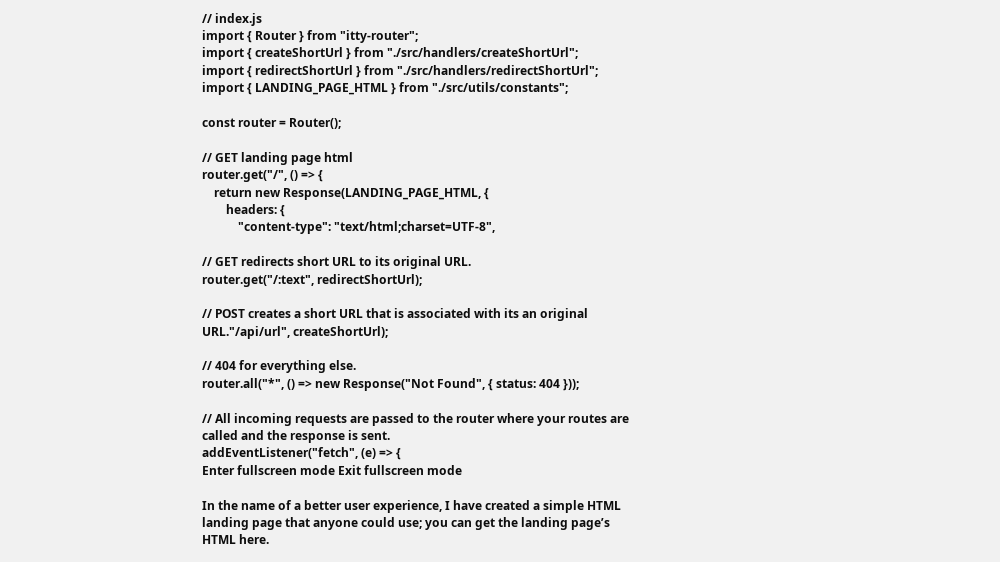// index.js
import { Router } from "itty-router";
import { createShortUrl } from "./src/handlers/createShortUrl";
import { redirectShortUrl } from "./src/handlers/redirectShortUrl";
import { LANDING_PAGE_HTML } from "./src/utils/constants";

const router = Router();

// GET landing page html
router.get("/", () => {
    return new Response(LANDING_PAGE_HTML, {
        headers: {
            "content-type": "text/html;charset=UTF-8",

// GET redirects short URL to its original URL.
router.get("/:text", redirectShortUrl);

// POST creates a short URL that is associated with its an original URL."/api/url", createShortUrl);

// 404 for everything else.
router.all("*", () => new Response("Not Found", { status: 404 }));

// All incoming requests are passed to the router where your routes are called and the response is sent.
addEventListener("fetch", (e) => {
Enter fullscreen mode Exit fullscreen mode

In the name of a better user experience, I have created a simple HTML landing page that anyone could use; you can get the landing page’s HTML here.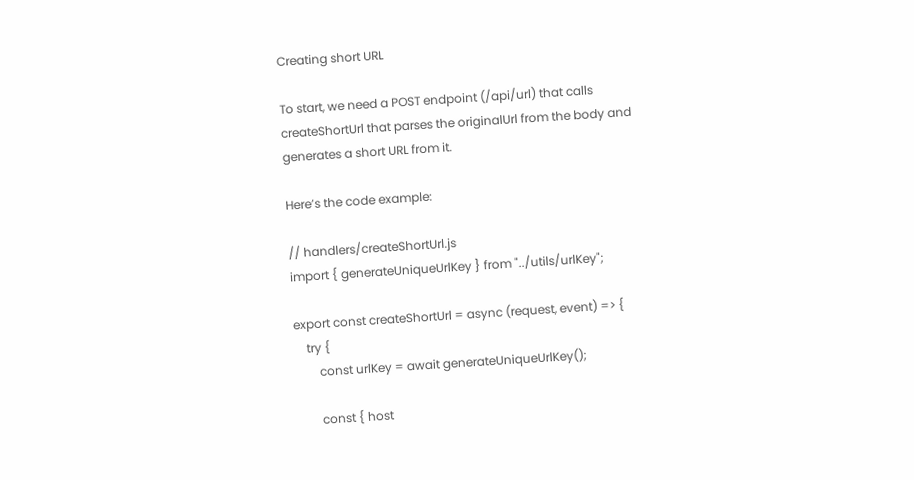Creating short URL

To start, we need a POST endpoint (/api/url) that calls createShortUrl that parses the originalUrl from the body and generates a short URL from it.

Here’s the code example:

// handlers/createShortUrl.js
import { generateUniqueUrlKey } from "../utils/urlKey";

export const createShortUrl = async (request, event) => {
    try {
        const urlKey = await generateUniqueUrlKey();

        const { host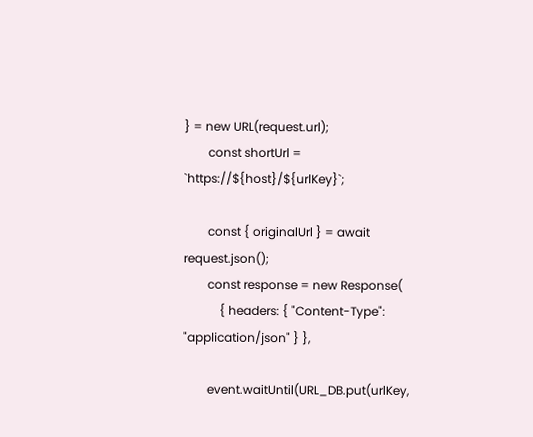} = new URL(request.url);
        const shortUrl = `https://${host}/${urlKey}`;

        const { originalUrl } = await request.json();
        const response = new Response(
            { headers: { "Content-Type": "application/json" } },

        event.waitUntil(URL_DB.put(urlKey,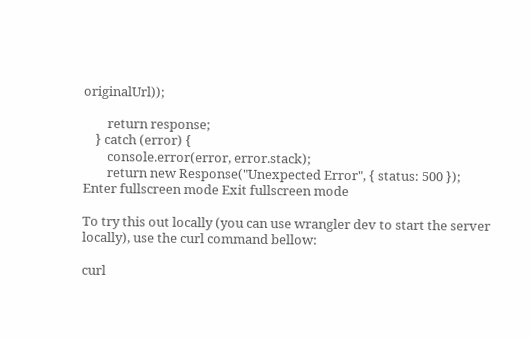originalUrl));

        return response;
    } catch (error) {
        console.error(error, error.stack);
        return new Response("Unexpected Error", { status: 500 });
Enter fullscreen mode Exit fullscreen mode

To try this out locally (you can use wrangler dev to start the server locally), use the curl command bellow:

curl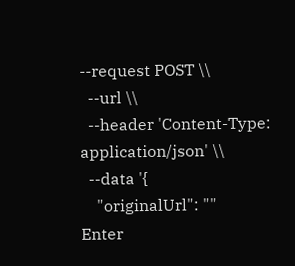--request POST \\
  --url \\
  --header 'Content-Type: application/json' \\
  --data '{
    "originalUrl": ""
Enter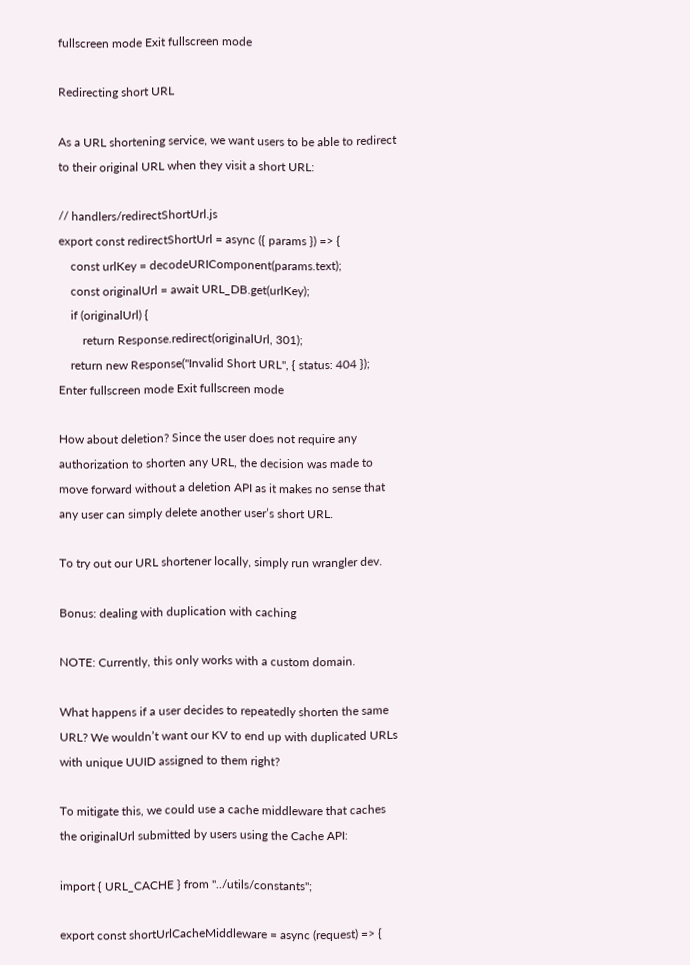fullscreen mode Exit fullscreen mode

Redirecting short URL

As a URL shortening service, we want users to be able to redirect to their original URL when they visit a short URL:

// handlers/redirectShortUrl.js
export const redirectShortUrl = async ({ params }) => {
    const urlKey = decodeURIComponent(params.text);
    const originalUrl = await URL_DB.get(urlKey);
    if (originalUrl) {
        return Response.redirect(originalUrl, 301);
    return new Response("Invalid Short URL", { status: 404 });
Enter fullscreen mode Exit fullscreen mode

How about deletion? Since the user does not require any authorization to shorten any URL, the decision was made to move forward without a deletion API as it makes no sense that any user can simply delete another user’s short URL.

To try out our URL shortener locally, simply run wrangler dev.

Bonus: dealing with duplication with caching

NOTE: Currently, this only works with a custom domain.

What happens if a user decides to repeatedly shorten the same URL? We wouldn’t want our KV to end up with duplicated URLs with unique UUID assigned to them right?

To mitigate this, we could use a cache middleware that caches the originalUrl submitted by users using the Cache API:

import { URL_CACHE } from "../utils/constants";

export const shortUrlCacheMiddleware = async (request) => {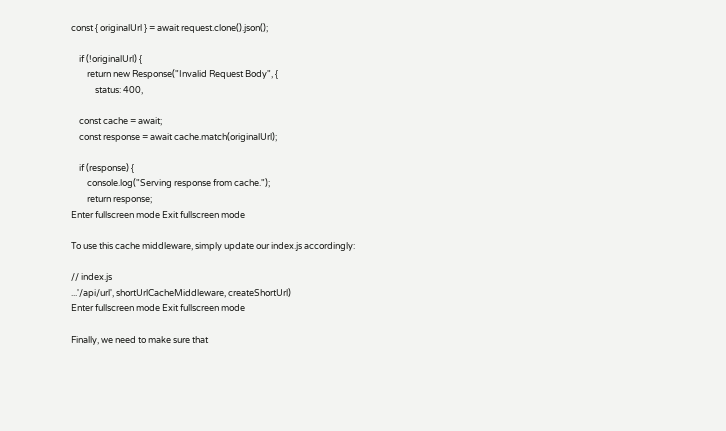const { originalUrl } = await request.clone().json();

    if (!originalUrl) {
        return new Response("Invalid Request Body", {
            status: 400,

    const cache = await;
    const response = await cache.match(originalUrl);

    if (response) {
        console.log("Serving response from cache.");
        return response;
Enter fullscreen mode Exit fullscreen mode

To use this cache middleware, simply update our index.js accordingly:

// index.js
...'/api/url', shortUrlCacheMiddleware, createShortUrl)
Enter fullscreen mode Exit fullscreen mode

Finally, we need to make sure that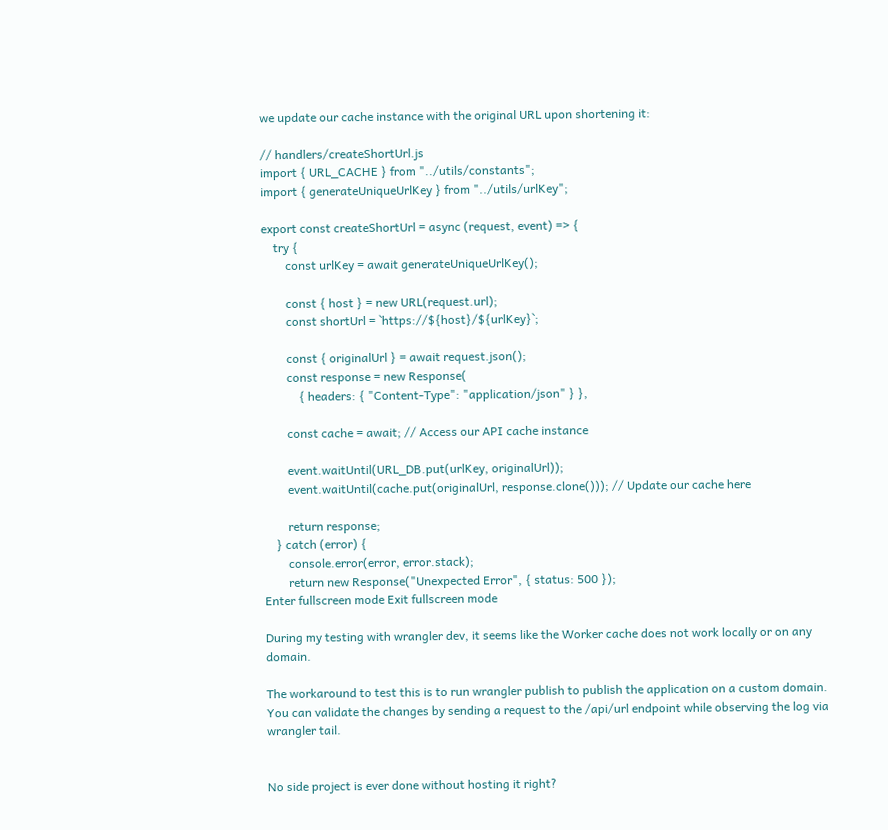we update our cache instance with the original URL upon shortening it:

// handlers/createShortUrl.js
import { URL_CACHE } from "../utils/constants";
import { generateUniqueUrlKey } from "../utils/urlKey";

export const createShortUrl = async (request, event) => {
    try {
        const urlKey = await generateUniqueUrlKey();

        const { host } = new URL(request.url);
        const shortUrl = `https://${host}/${urlKey}`;

        const { originalUrl } = await request.json();
        const response = new Response(
            { headers: { "Content-Type": "application/json" } },

        const cache = await; // Access our API cache instance

        event.waitUntil(URL_DB.put(urlKey, originalUrl));
        event.waitUntil(cache.put(originalUrl, response.clone())); // Update our cache here

        return response;
    } catch (error) {
        console.error(error, error.stack);
        return new Response("Unexpected Error", { status: 500 });
Enter fullscreen mode Exit fullscreen mode

During my testing with wrangler dev, it seems like the Worker cache does not work locally or on any domain.

The workaround to test this is to run wrangler publish to publish the application on a custom domain. You can validate the changes by sending a request to the /api/url endpoint while observing the log via wrangler tail.


No side project is ever done without hosting it right?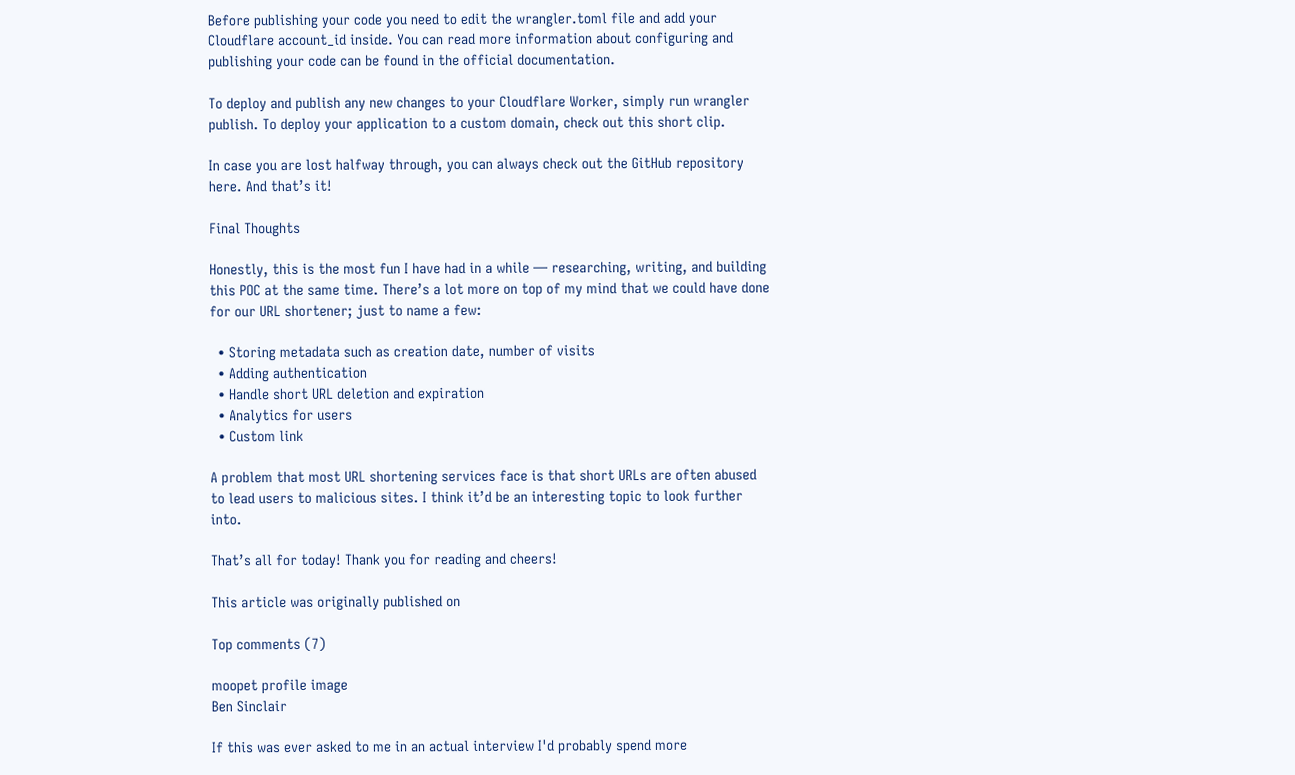Before publishing your code you need to edit the wrangler.toml file and add your Cloudflare account_id inside. You can read more information about configuring and publishing your code can be found in the official documentation.

To deploy and publish any new changes to your Cloudflare Worker, simply run wrangler publish. To deploy your application to a custom domain, check out this short clip.

In case you are lost halfway through, you can always check out the GitHub repository here. And that’s it!

Final Thoughts

Honestly, this is the most fun I have had in a while — researching, writing, and building this POC at the same time. There’s a lot more on top of my mind that we could have done for our URL shortener; just to name a few:

  • Storing metadata such as creation date, number of visits
  • Adding authentication
  • Handle short URL deletion and expiration
  • Analytics for users
  • Custom link

A problem that most URL shortening services face is that short URLs are often abused to lead users to malicious sites. I think it’d be an interesting topic to look further into.

That’s all for today! Thank you for reading and cheers!

This article was originally published on

Top comments (7)

moopet profile image
Ben Sinclair

If this was ever asked to me in an actual interview I'd probably spend more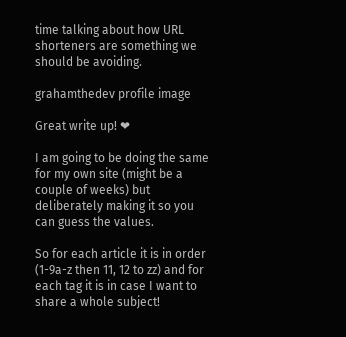time talking about how URL shorteners are something we should be avoiding.

grahamthedev profile image

Great write up! ❤

I am going to be doing the same for my own site (might be a couple of weeks) but deliberately making it so you can guess the values.

So for each article it is in order (1-9a-z then 11, 12 to zz) and for each tag it is in case I want to share a whole subject!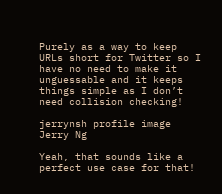Purely as a way to keep URLs short for Twitter so I have no need to make it unguessable and it keeps things simple as I don’t need collision checking!

jerrynsh profile image
Jerry Ng

Yeah, that sounds like a perfect use case for that!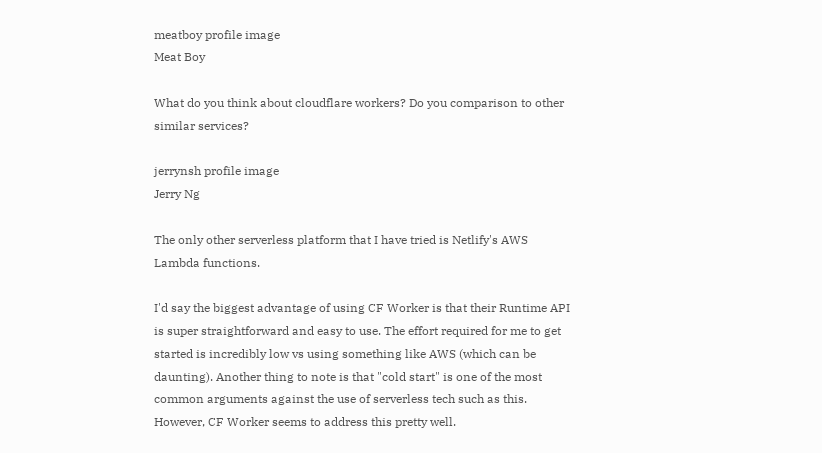meatboy profile image
Meat Boy

What do you think about cloudflare workers? Do you comparison to other similar services?

jerrynsh profile image
Jerry Ng

The only other serverless platform that I have tried is Netlify's AWS Lambda functions.

I'd say the biggest advantage of using CF Worker is that their Runtime API is super straightforward and easy to use. The effort required for me to get started is incredibly low vs using something like AWS (which can be daunting). Another thing to note is that "cold start" is one of the most common arguments against the use of serverless tech such as this. However, CF Worker seems to address this pretty well.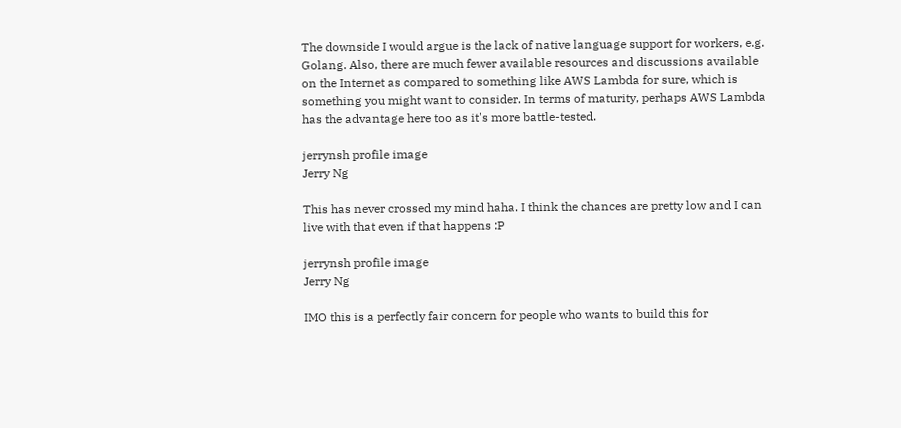The downside I would argue is the lack of native language support for workers, e.g. Golang. Also, there are much fewer available resources and discussions available on the Internet as compared to something like AWS Lambda for sure, which is something you might want to consider. In terms of maturity, perhaps AWS Lambda has the advantage here too as it's more battle-tested.

jerrynsh profile image
Jerry Ng

This has never crossed my mind haha. I think the chances are pretty low and I can live with that even if that happens :P

jerrynsh profile image
Jerry Ng

IMO this is a perfectly fair concern for people who wants to build this for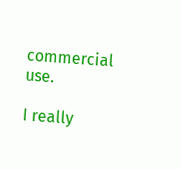commercial use.

I really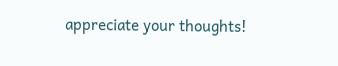appreciate your thoughts!